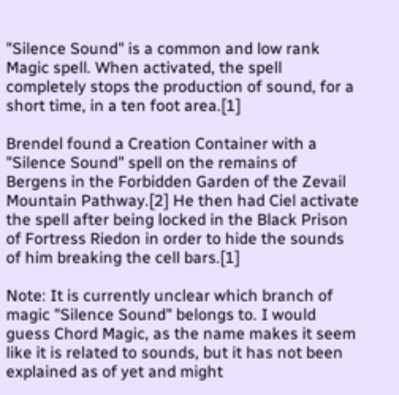"Silence Sound" is a common and low rank Magic spell. When activated, the spell completely stops the production of sound, for a short time, in a ten foot area.[1]

Brendel found a Creation Container with a "Silence Sound" spell on the remains of Bergens in the Forbidden Garden of the Zevail Mountain Pathway.[2] He then had Ciel activate the spell after being locked in the Black Prison of Fortress Riedon in order to hide the sounds of him breaking the cell bars.[1]

Note: It is currently unclear which branch of magic "Silence Sound" belongs to. I would guess Chord Magic, as the name makes it seem like it is related to sounds, but it has not been explained as of yet and might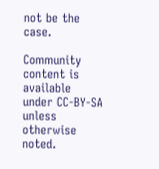not be the case.

Community content is available under CC-BY-SA unless otherwise noted.